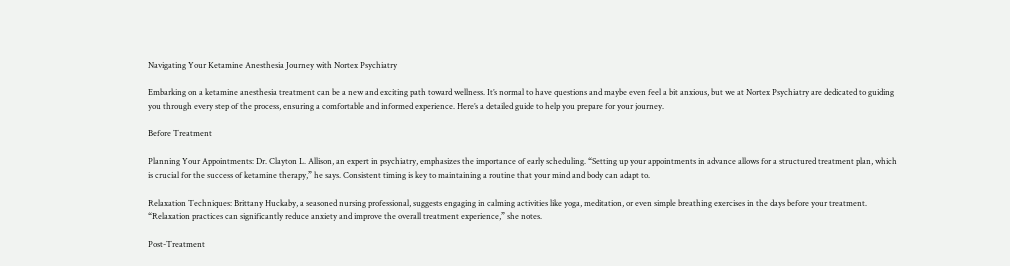Navigating Your Ketamine Anesthesia Journey with Nortex Psychiatry

Embarking on a ketamine anesthesia treatment can be a new and exciting path toward wellness. It’s normal to have questions and maybe even feel a bit anxious, but we at Nortex Psychiatry are dedicated to guiding you through every step of the process, ensuring a comfortable and informed experience. Here’s a detailed guide to help you prepare for your journey.

Before Treatment

Planning Your Appointments: Dr. Clayton L. Allison, an expert in psychiatry, emphasizes the importance of early scheduling. “Setting up your appointments in advance allows for a structured treatment plan, which is crucial for the success of ketamine therapy,” he says. Consistent timing is key to maintaining a routine that your mind and body can adapt to.

Relaxation Techniques: Brittany Huckaby, a seasoned nursing professional, suggests engaging in calming activities like yoga, meditation, or even simple breathing exercises in the days before your treatment. “Relaxation practices can significantly reduce anxiety and improve the overall treatment experience,” she notes.

Post-Treatment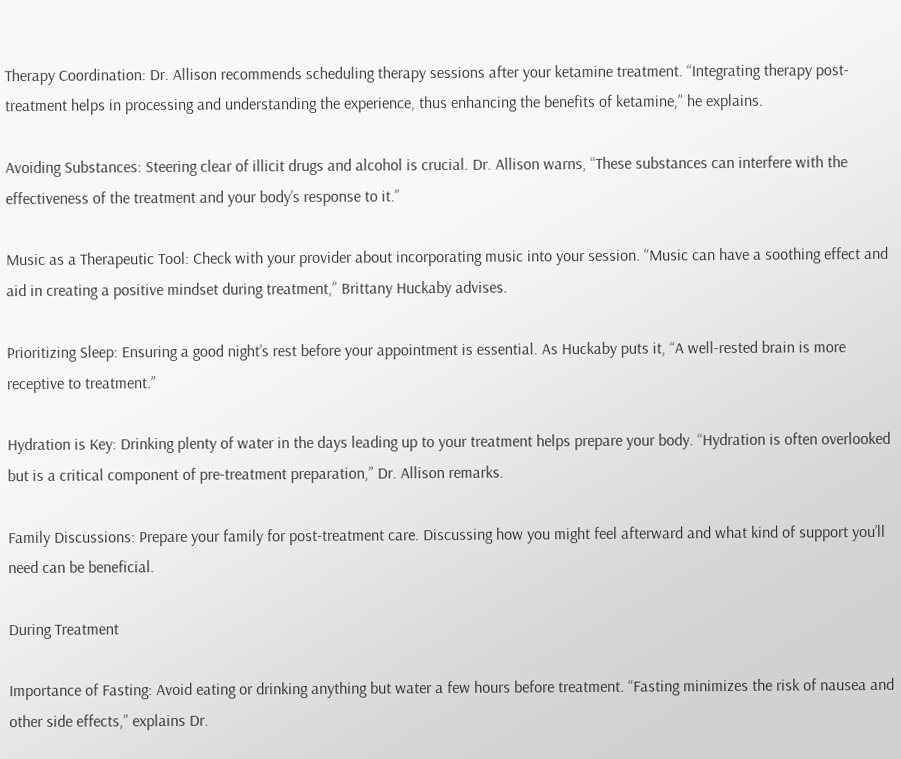Therapy Coordination: Dr. Allison recommends scheduling therapy sessions after your ketamine treatment. “Integrating therapy post-treatment helps in processing and understanding the experience, thus enhancing the benefits of ketamine,” he explains.

Avoiding Substances: Steering clear of illicit drugs and alcohol is crucial. Dr. Allison warns, “These substances can interfere with the effectiveness of the treatment and your body’s response to it.”

Music as a Therapeutic Tool: Check with your provider about incorporating music into your session. “Music can have a soothing effect and aid in creating a positive mindset during treatment,” Brittany Huckaby advises.

Prioritizing Sleep: Ensuring a good night’s rest before your appointment is essential. As Huckaby puts it, “A well-rested brain is more receptive to treatment.”

Hydration is Key: Drinking plenty of water in the days leading up to your treatment helps prepare your body. “Hydration is often overlooked but is a critical component of pre-treatment preparation,” Dr. Allison remarks.

Family Discussions: Prepare your family for post-treatment care. Discussing how you might feel afterward and what kind of support you’ll need can be beneficial.

During Treatment

Importance of Fasting: Avoid eating or drinking anything but water a few hours before treatment. “Fasting minimizes the risk of nausea and other side effects,” explains Dr.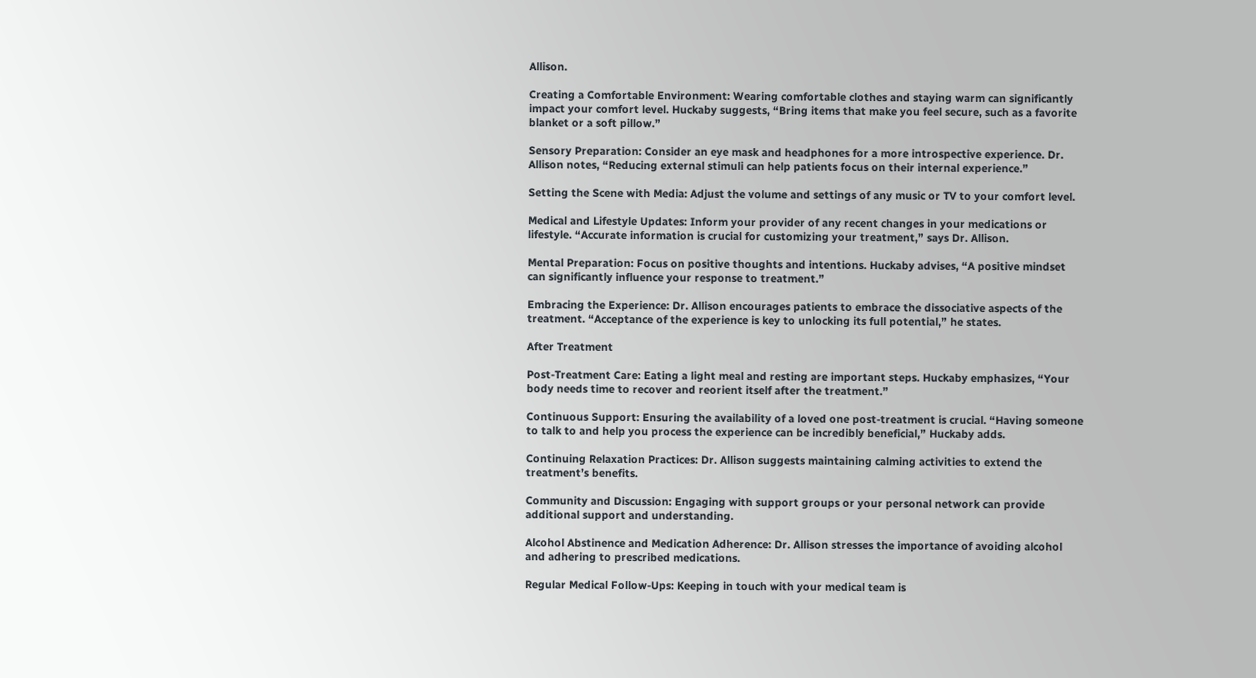Allison.

Creating a Comfortable Environment: Wearing comfortable clothes and staying warm can significantly impact your comfort level. Huckaby suggests, “Bring items that make you feel secure, such as a favorite blanket or a soft pillow.”

Sensory Preparation: Consider an eye mask and headphones for a more introspective experience. Dr. Allison notes, “Reducing external stimuli can help patients focus on their internal experience.”

Setting the Scene with Media: Adjust the volume and settings of any music or TV to your comfort level.

Medical and Lifestyle Updates: Inform your provider of any recent changes in your medications or lifestyle. “Accurate information is crucial for customizing your treatment,” says Dr. Allison.

Mental Preparation: Focus on positive thoughts and intentions. Huckaby advises, “A positive mindset can significantly influence your response to treatment.”

Embracing the Experience: Dr. Allison encourages patients to embrace the dissociative aspects of the treatment. “Acceptance of the experience is key to unlocking its full potential,” he states.

After Treatment

Post-Treatment Care: Eating a light meal and resting are important steps. Huckaby emphasizes, “Your body needs time to recover and reorient itself after the treatment.”

Continuous Support: Ensuring the availability of a loved one post-treatment is crucial. “Having someone to talk to and help you process the experience can be incredibly beneficial,” Huckaby adds.

Continuing Relaxation Practices: Dr. Allison suggests maintaining calming activities to extend the treatment’s benefits.

Community and Discussion: Engaging with support groups or your personal network can provide additional support and understanding.

Alcohol Abstinence and Medication Adherence: Dr. Allison stresses the importance of avoiding alcohol and adhering to prescribed medications.

Regular Medical Follow-Ups: Keeping in touch with your medical team is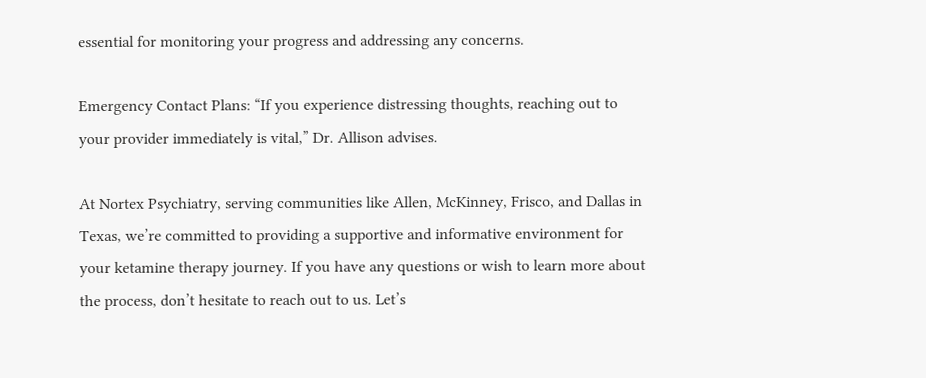essential for monitoring your progress and addressing any concerns.

Emergency Contact Plans: “If you experience distressing thoughts, reaching out to your provider immediately is vital,” Dr. Allison advises.

At Nortex Psychiatry, serving communities like Allen, McKinney, Frisco, and Dallas in Texas, we’re committed to providing a supportive and informative environment for your ketamine therapy journey. If you have any questions or wish to learn more about the process, don’t hesitate to reach out to us. Let’s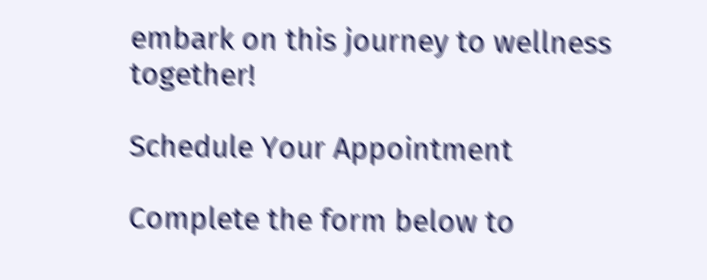embark on this journey to wellness together!

Schedule Your Appointment

Complete the form below to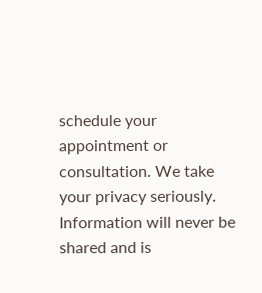schedule your appointment or consultation. We take your privacy seriously. Information will never be shared and is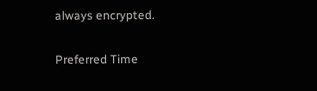always encrypted.

Preferred Time